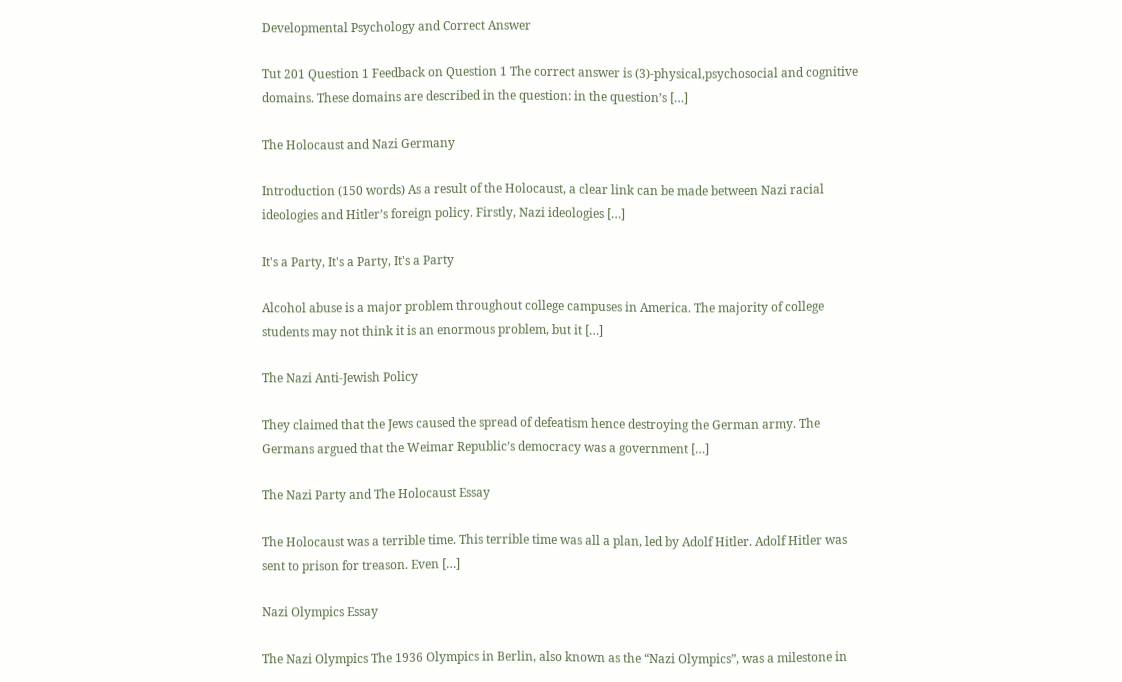Developmental Psychology and Correct Answer

Tut 201 Question 1 Feedback on Question 1 The correct answer is (3)-physical,psychosocial and cognitive domains. These domains are described in the question: in the question’s […]

The Holocaust and Nazi Germany

Introduction (150 words) As a result of the Holocaust, a clear link can be made between Nazi racial ideologies and Hitler’s foreign policy. Firstly, Nazi ideologies […]

It's a Party, It's a Party, It's a Party

Alcohol abuse is a major problem throughout college campuses in America. The majority of college students may not think it is an enormous problem, but it […]

The Nazi Anti-Jewish Policy

They claimed that the Jews caused the spread of defeatism hence destroying the German army. The Germans argued that the Weimar Republic’s democracy was a government […]

The Nazi Party and The Holocaust Essay

The Holocaust was a terrible time. This terrible time was all a plan, led by Adolf Hitler. Adolf Hitler was sent to prison for treason. Even […]

Nazi Olympics Essay

The Nazi Olympics The 1936 Olympics in Berlin, also known as the “Nazi Olympics”, was a milestone in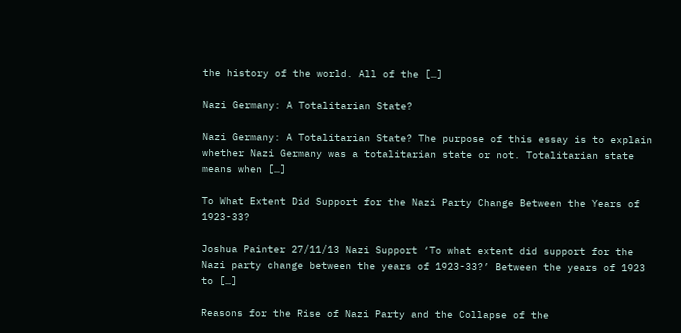the history of the world. All of the […]

Nazi Germany: A Totalitarian State?

Nazi Germany: A Totalitarian State? The purpose of this essay is to explain whether Nazi Germany was a totalitarian state or not. Totalitarian state means when […]

To What Extent Did Support for the Nazi Party Change Between the Years of 1923-33?

Joshua Painter 27/11/13 Nazi Support ‘To what extent did support for the Nazi party change between the years of 1923-33?’ Between the years of 1923 to […]

Reasons for the Rise of Nazi Party and the Collapse of the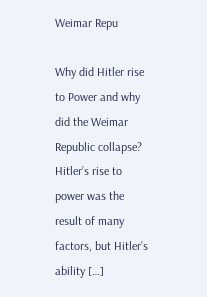Weimar Repu

Why did Hitler rise to Power and why did the Weimar Republic collapse? Hitler’s rise to power was the result of many factors, but Hitler’s ability […]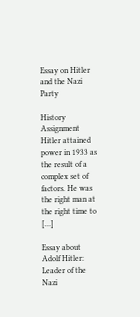Essay on Hitler and the Nazi Party

History Assignment Hitler attained power in 1933 as the result of a complex set of factors. He was the right man at the right time to […]

Essay about Adolf Hitler: Leader of the Nazi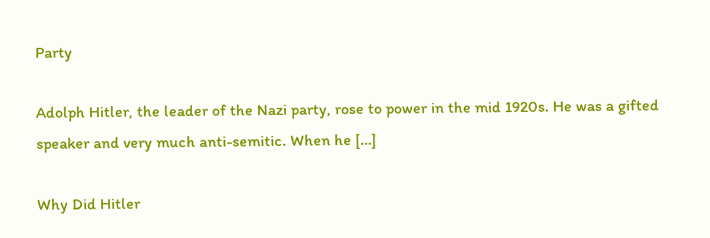Party

Adolph Hitler, the leader of the Nazi party, rose to power in the mid 1920s. He was a gifted speaker and very much anti-semitic. When he […]

Why Did Hitler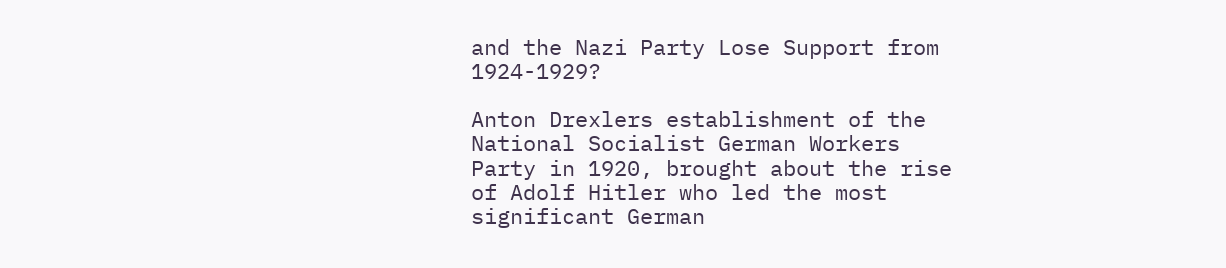and the Nazi Party Lose Support from 1924-1929?

Anton Drexlers establishment of the National Socialist German Workers Party in 1920, brought about the rise of Adolf Hitler who led the most significant German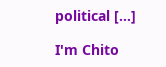political […]

I'm Chito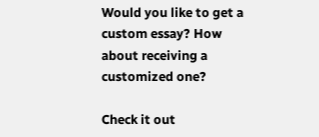Would you like to get a custom essay? How about receiving a customized one?

Check it out